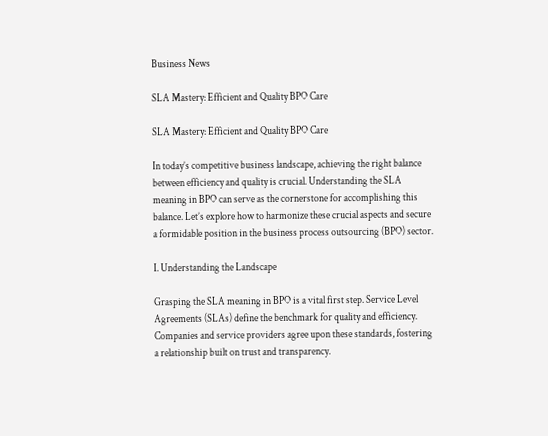Business News

SLA Mastery: Efficient and Quality BPO Care

SLA Mastery: Efficient and Quality BPO Care

In today’s competitive business landscape, achieving the right balance between efficiency and quality is crucial. Understanding the SLA meaning in BPO can serve as the cornerstone for accomplishing this balance. Let’s explore how to harmonize these crucial aspects and secure a formidable position in the business process outsourcing (BPO) sector.

I. Understanding the Landscape

Grasping the SLA meaning in BPO is a vital first step. Service Level Agreements (SLAs) define the benchmark for quality and efficiency. Companies and service providers agree upon these standards, fostering a relationship built on trust and transparency.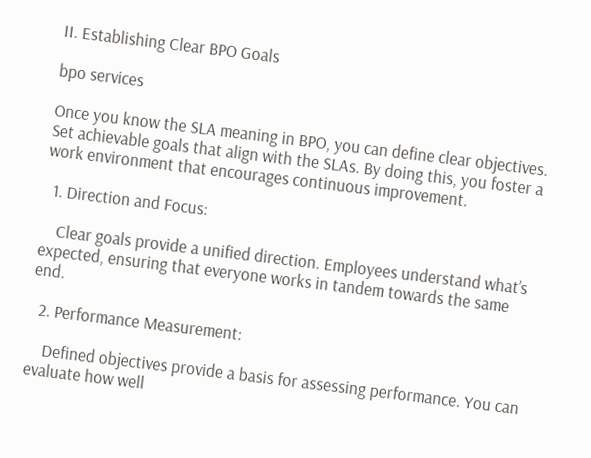II. Establishing Clear BPO Goals

bpo services

Once you know the SLA meaning in BPO, you can define clear objectives. Set achievable goals that align with the SLAs. By doing this, you foster a work environment that encourages continuous improvement.

  1. Direction and Focus:

    Clear goals provide a unified direction. Employees understand what’s expected, ensuring that everyone works in tandem towards the same end.

  2. Performance Measurement:

    Defined objectives provide a basis for assessing performance. You can evaluate how well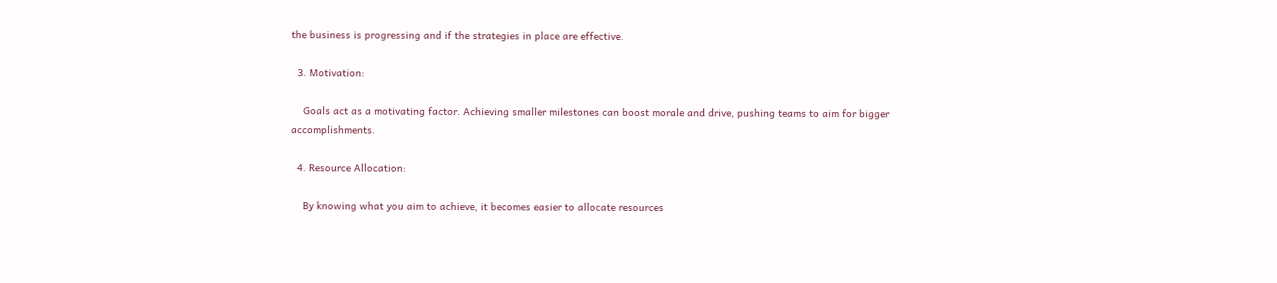the business is progressing and if the strategies in place are effective.

  3. Motivation:

    Goals act as a motivating factor. Achieving smaller milestones can boost morale and drive, pushing teams to aim for bigger accomplishments.

  4. Resource Allocation:

    By knowing what you aim to achieve, it becomes easier to allocate resources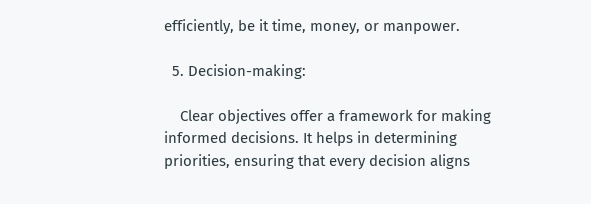efficiently, be it time, money, or manpower.

  5. Decision-making:

    Clear objectives offer a framework for making informed decisions. It helps in determining priorities, ensuring that every decision aligns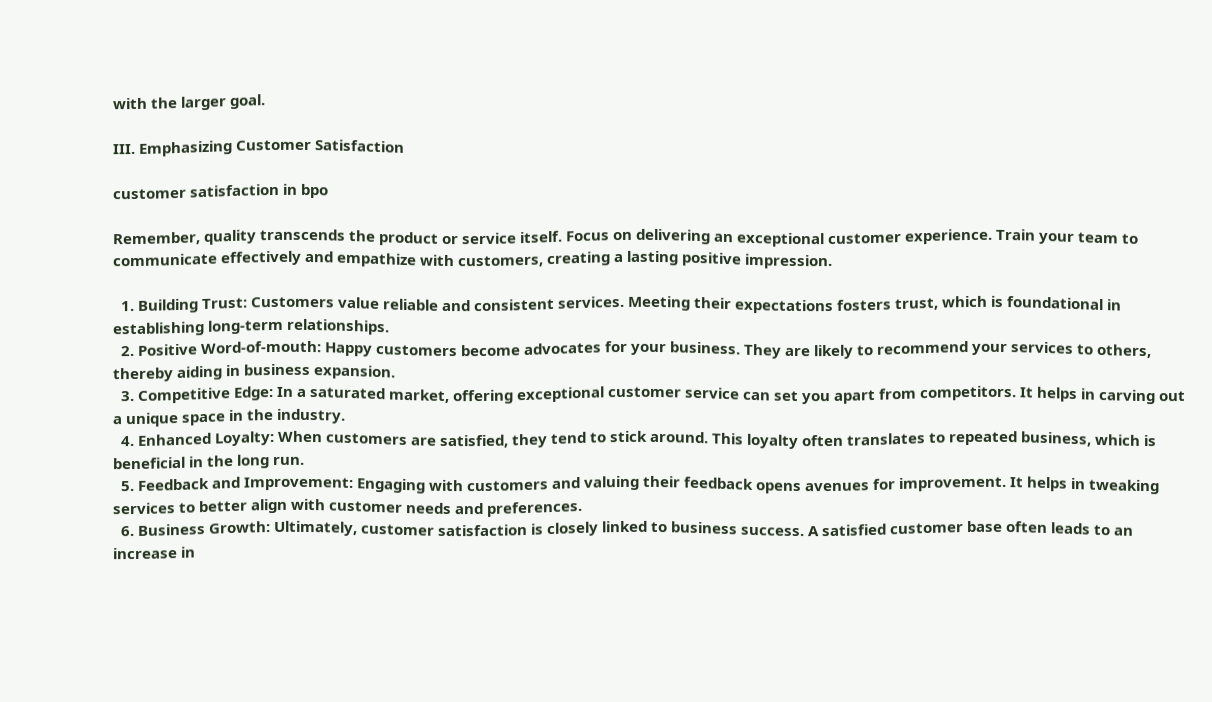with the larger goal.

III. Emphasizing Customer Satisfaction

customer satisfaction in bpo

Remember, quality transcends the product or service itself. Focus on delivering an exceptional customer experience. Train your team to communicate effectively and empathize with customers, creating a lasting positive impression.

  1. Building Trust: Customers value reliable and consistent services. Meeting their expectations fosters trust, which is foundational in establishing long-term relationships.
  2. Positive Word-of-mouth: Happy customers become advocates for your business. They are likely to recommend your services to others, thereby aiding in business expansion.
  3. Competitive Edge: In a saturated market, offering exceptional customer service can set you apart from competitors. It helps in carving out a unique space in the industry.
  4. Enhanced Loyalty: When customers are satisfied, they tend to stick around. This loyalty often translates to repeated business, which is beneficial in the long run.
  5. Feedback and Improvement: Engaging with customers and valuing their feedback opens avenues for improvement. It helps in tweaking services to better align with customer needs and preferences.
  6. Business Growth: Ultimately, customer satisfaction is closely linked to business success. A satisfied customer base often leads to an increase in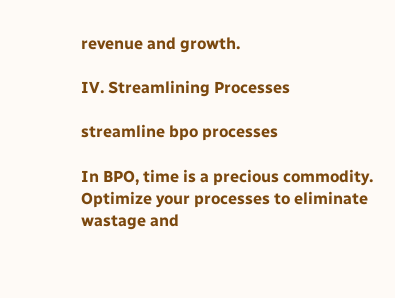revenue and growth.

IV. Streamlining Processes

streamline bpo processes

In BPO, time is a precious commodity. Optimize your processes to eliminate wastage and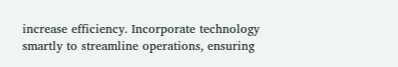increase efficiency. Incorporate technology smartly to streamline operations, ensuring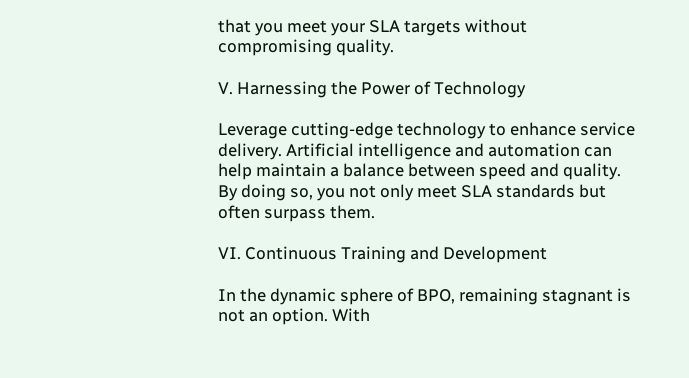that you meet your SLA targets without compromising quality.

V. Harnessing the Power of Technology

Leverage cutting-edge technology to enhance service delivery. Artificial intelligence and automation can help maintain a balance between speed and quality. By doing so, you not only meet SLA standards but often surpass them.

VI. Continuous Training and Development

In the dynamic sphere of BPO, remaining stagnant is not an option. With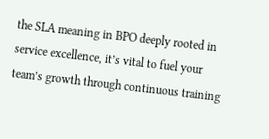the SLA meaning in BPO deeply rooted in service excellence, it’s vital to fuel your team’s growth through continuous training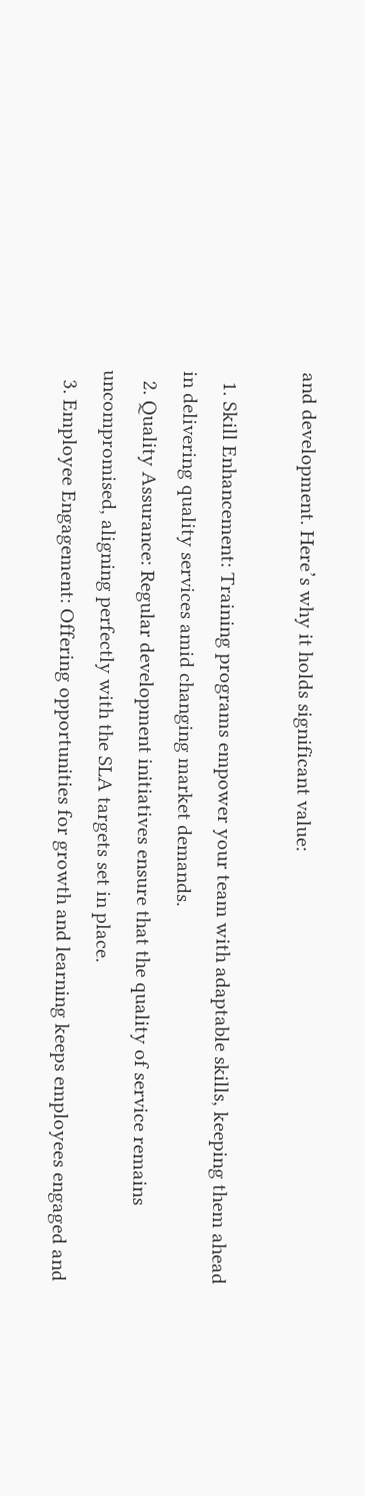and development. Here’s why it holds significant value:

  1. Skill Enhancement: Training programs empower your team with adaptable skills, keeping them ahead in delivering quality services amid changing market demands.
  2. Quality Assurance: Regular development initiatives ensure that the quality of service remains uncompromised, aligning perfectly with the SLA targets set in place.
  3. Employee Engagement: Offering opportunities for growth and learning keeps employees engaged and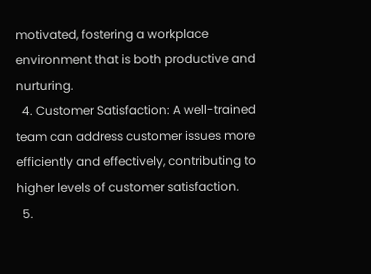motivated, fostering a workplace environment that is both productive and nurturing.
  4. Customer Satisfaction: A well-trained team can address customer issues more efficiently and effectively, contributing to higher levels of customer satisfaction.
  5.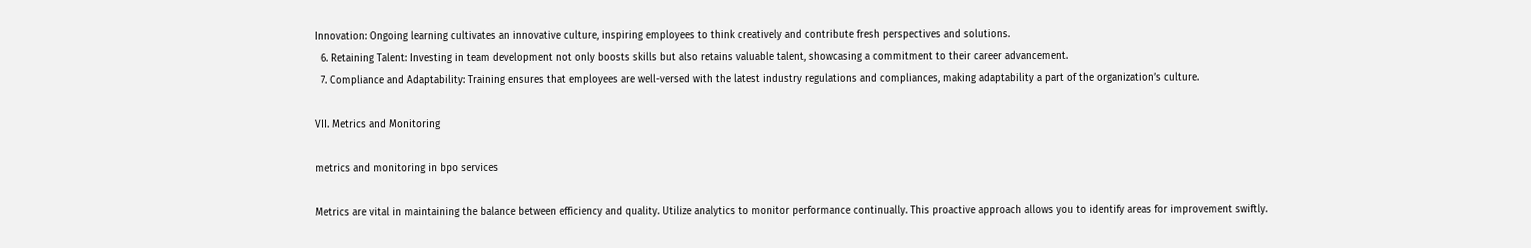Innovation: Ongoing learning cultivates an innovative culture, inspiring employees to think creatively and contribute fresh perspectives and solutions.
  6. Retaining Talent: Investing in team development not only boosts skills but also retains valuable talent, showcasing a commitment to their career advancement.
  7. Compliance and Adaptability: Training ensures that employees are well-versed with the latest industry regulations and compliances, making adaptability a part of the organization’s culture.

VII. Metrics and Monitoring

metrics and monitoring in bpo services

Metrics are vital in maintaining the balance between efficiency and quality. Utilize analytics to monitor performance continually. This proactive approach allows you to identify areas for improvement swiftly.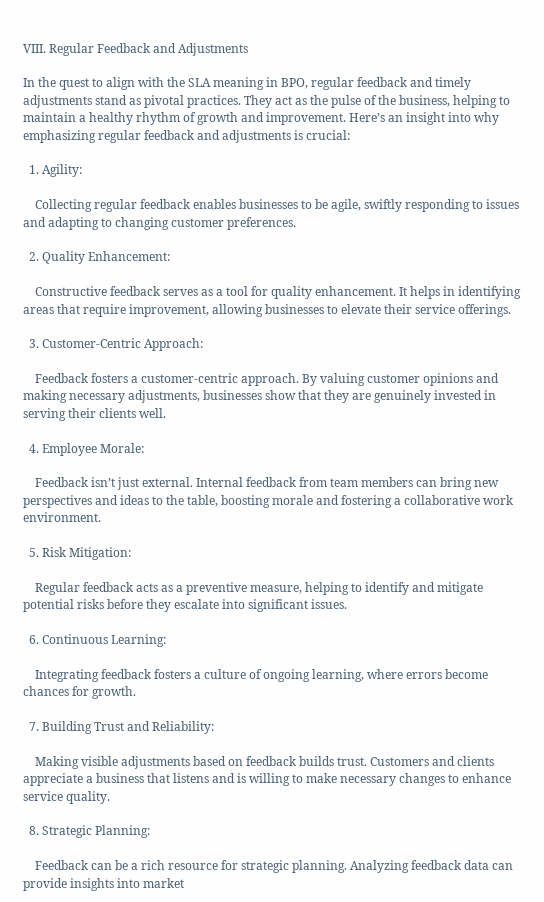VIII. Regular Feedback and Adjustments

In the quest to align with the SLA meaning in BPO, regular feedback and timely adjustments stand as pivotal practices. They act as the pulse of the business, helping to maintain a healthy rhythm of growth and improvement. Here’s an insight into why emphasizing regular feedback and adjustments is crucial:

  1. Agility:

    Collecting regular feedback enables businesses to be agile, swiftly responding to issues and adapting to changing customer preferences.

  2. Quality Enhancement:

    Constructive feedback serves as a tool for quality enhancement. It helps in identifying areas that require improvement, allowing businesses to elevate their service offerings.

  3. Customer-Centric Approach:

    Feedback fosters a customer-centric approach. By valuing customer opinions and making necessary adjustments, businesses show that they are genuinely invested in serving their clients well.

  4. Employee Morale:

    Feedback isn’t just external. Internal feedback from team members can bring new perspectives and ideas to the table, boosting morale and fostering a collaborative work environment.

  5. Risk Mitigation:

    Regular feedback acts as a preventive measure, helping to identify and mitigate potential risks before they escalate into significant issues.

  6. Continuous Learning:

    Integrating feedback fosters a culture of ongoing learning, where errors become chances for growth.

  7. Building Trust and Reliability:

    Making visible adjustments based on feedback builds trust. Customers and clients appreciate a business that listens and is willing to make necessary changes to enhance service quality.

  8. Strategic Planning:

    Feedback can be a rich resource for strategic planning. Analyzing feedback data can provide insights into market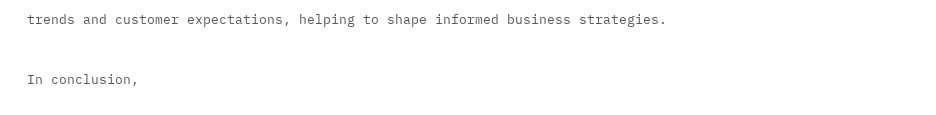trends and customer expectations, helping to shape informed business strategies.


In conclusion,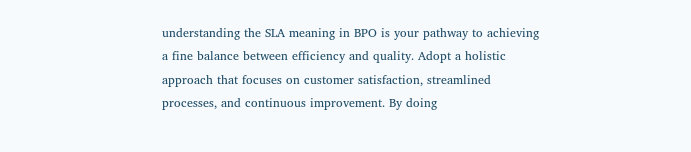understanding the SLA meaning in BPO is your pathway to achieving a fine balance between efficiency and quality. Adopt a holistic approach that focuses on customer satisfaction, streamlined processes, and continuous improvement. By doing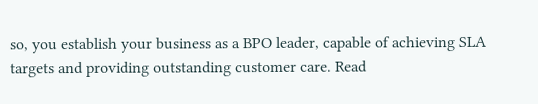so, you establish your business as a BPO leader, capable of achieving SLA targets and providing outstanding customer care. Read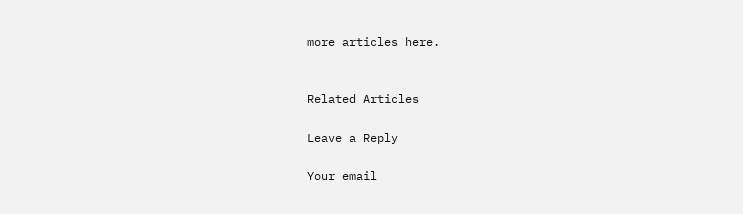more articles here.


Related Articles

Leave a Reply

Your email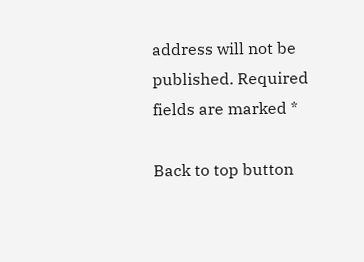address will not be published. Required fields are marked *

Back to top button